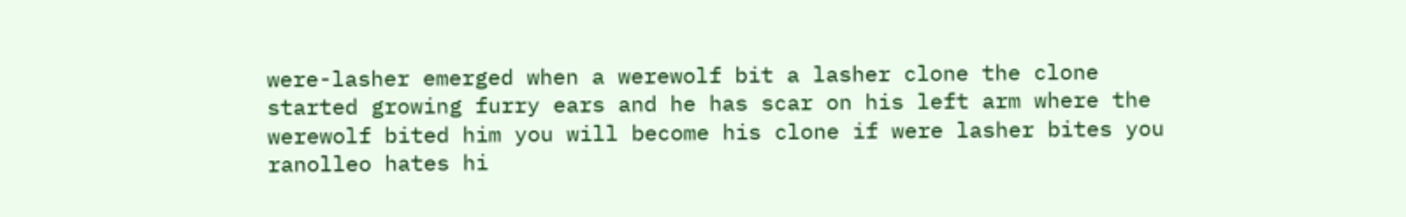were-lasher emerged when a werewolf bit a lasher clone the clone started growing furry ears and he has scar on his left arm where the werewolf bited him you will become his clone if were lasher bites you ranolleo hates hi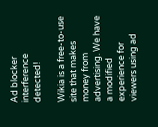Ad blocker interference detected!

Wikia is a free-to-use site that makes money from advertising. We have a modified experience for viewers using ad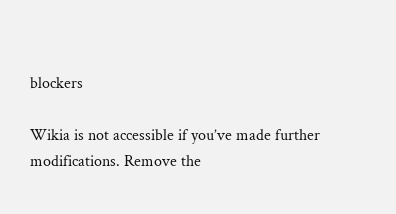blockers

Wikia is not accessible if you’ve made further modifications. Remove the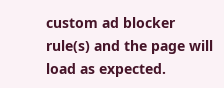custom ad blocker rule(s) and the page will load as expected.